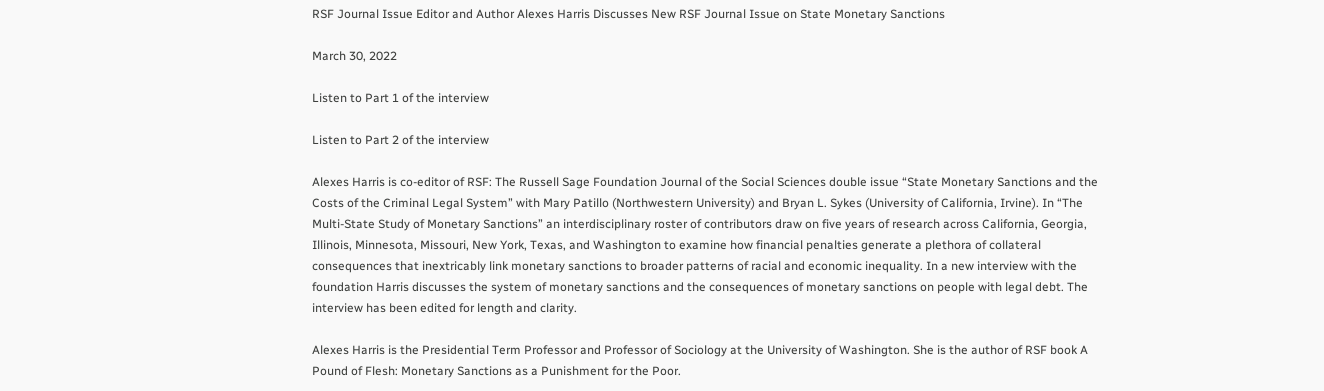RSF Journal Issue Editor and Author Alexes Harris Discusses New RSF Journal Issue on State Monetary Sanctions

March 30, 2022

Listen to Part 1 of the interview

Listen to Part 2 of the interview

Alexes Harris is co-editor of RSF: The Russell Sage Foundation Journal of the Social Sciences double issue “State Monetary Sanctions and the Costs of the Criminal Legal System” with Mary Patillo (Northwestern University) and Bryan L. Sykes (University of California, Irvine). In “The Multi-State Study of Monetary Sanctions” an interdisciplinary roster of contributors draw on five years of research across California, Georgia, Illinois, Minnesota, Missouri, New York, Texas, and Washington to examine how financial penalties generate a plethora of collateral consequences that inextricably link monetary sanctions to broader patterns of racial and economic inequality. In a new interview with the foundation Harris discusses the system of monetary sanctions and the consequences of monetary sanctions on people with legal debt. The interview has been edited for length and clarity.

Alexes Harris is the Presidential Term Professor and Professor of Sociology at the University of Washington. She is the author of RSF book A Pound of Flesh: Monetary Sanctions as a Punishment for the Poor.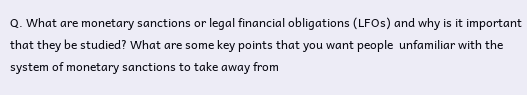Q. What are monetary sanctions or legal financial obligations (LFOs) and why is it important that they be studied? What are some key points that you want people  unfamiliar with the system of monetary sanctions to take away from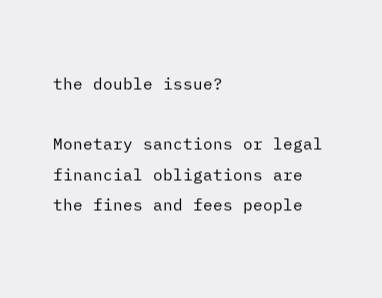the double issue?

Monetary sanctions or legal financial obligations are the fines and fees people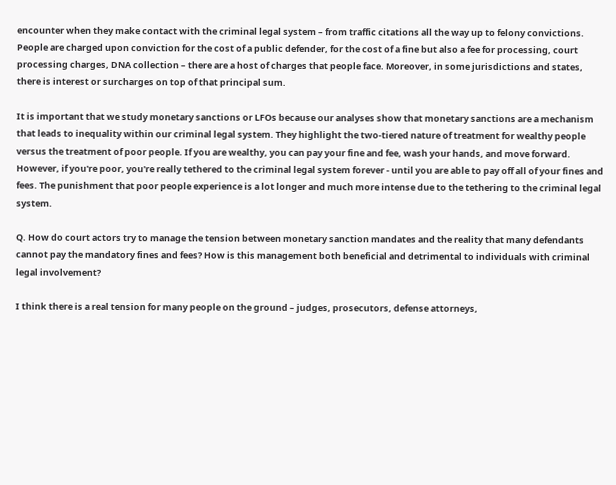encounter when they make contact with the criminal legal system – from traffic citations all the way up to felony convictions. People are charged upon conviction for the cost of a public defender, for the cost of a fine but also a fee for processing, court processing charges, DNA collection – there are a host of charges that people face. Moreover, in some jurisdictions and states, there is interest or surcharges on top of that principal sum.

It is important that we study monetary sanctions or LFOs because our analyses show that monetary sanctions are a mechanism that leads to inequality within our criminal legal system. They highlight the two-tiered nature of treatment for wealthy people versus the treatment of poor people. If you are wealthy, you can pay your fine and fee, wash your hands, and move forward. However, if you're poor, you're really tethered to the criminal legal system forever - until you are able to pay off all of your fines and fees. The punishment that poor people experience is a lot longer and much more intense due to the tethering to the criminal legal system.

Q. How do court actors try to manage the tension between monetary sanction mandates and the reality that many defendants cannot pay the mandatory fines and fees? How is this management both beneficial and detrimental to individuals with criminal legal involvement?

I think there is a real tension for many people on the ground – judges, prosecutors, defense attorneys,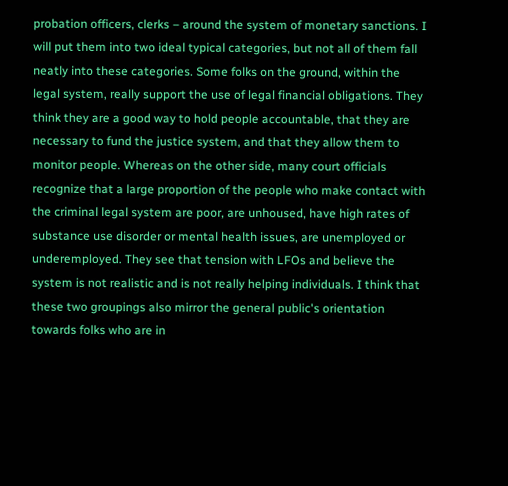probation officers, clerks – around the system of monetary sanctions. I will put them into two ideal typical categories, but not all of them fall neatly into these categories. Some folks on the ground, within the legal system, really support the use of legal financial obligations. They think they are a good way to hold people accountable, that they are necessary to fund the justice system, and that they allow them to monitor people. Whereas on the other side, many court officials recognize that a large proportion of the people who make contact with the criminal legal system are poor, are unhoused, have high rates of substance use disorder or mental health issues, are unemployed or underemployed. They see that tension with LFOs and believe the system is not realistic and is not really helping individuals. I think that these two groupings also mirror the general public's orientation towards folks who are in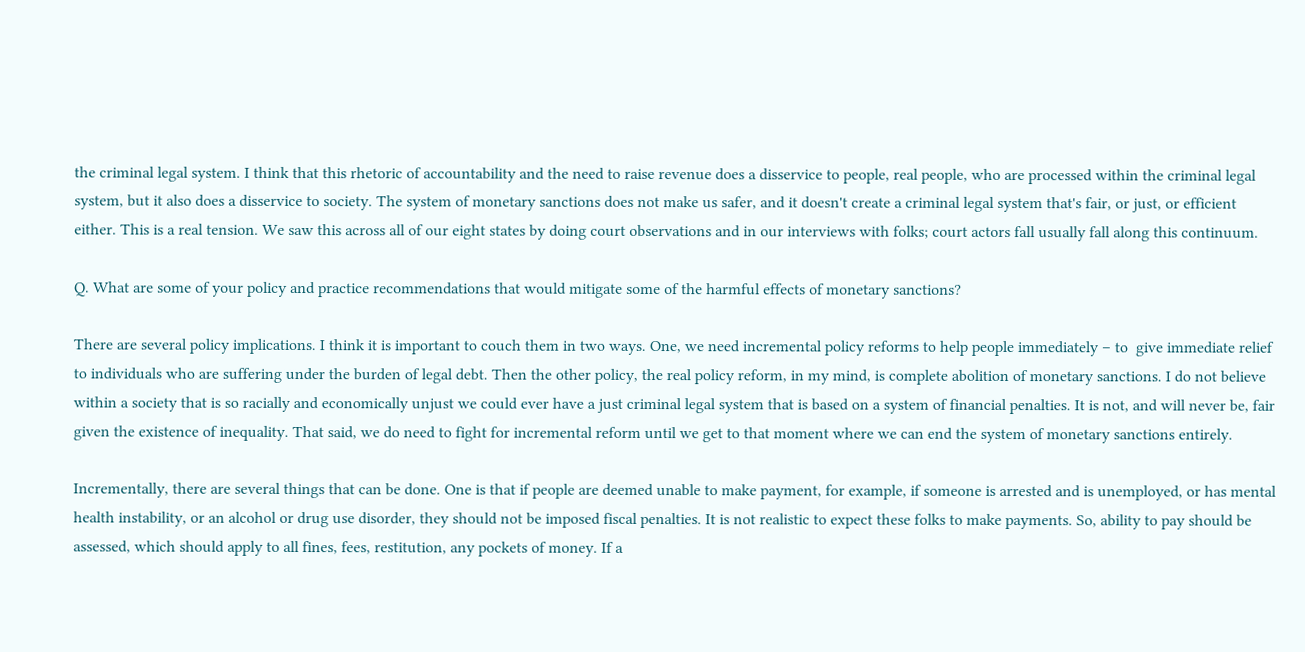the criminal legal system. I think that this rhetoric of accountability and the need to raise revenue does a disservice to people, real people, who are processed within the criminal legal system, but it also does a disservice to society. The system of monetary sanctions does not make us safer, and it doesn't create a criminal legal system that's fair, or just, or efficient either. This is a real tension. We saw this across all of our eight states by doing court observations and in our interviews with folks; court actors fall usually fall along this continuum.

Q. What are some of your policy and practice recommendations that would mitigate some of the harmful effects of monetary sanctions?

There are several policy implications. I think it is important to couch them in two ways. One, we need incremental policy reforms to help people immediately – to  give immediate relief to individuals who are suffering under the burden of legal debt. Then the other policy, the real policy reform, in my mind, is complete abolition of monetary sanctions. I do not believe within a society that is so racially and economically unjust we could ever have a just criminal legal system that is based on a system of financial penalties. It is not, and will never be, fair given the existence of inequality. That said, we do need to fight for incremental reform until we get to that moment where we can end the system of monetary sanctions entirely.

Incrementally, there are several things that can be done. One is that if people are deemed unable to make payment, for example, if someone is arrested and is unemployed, or has mental health instability, or an alcohol or drug use disorder, they should not be imposed fiscal penalties. It is not realistic to expect these folks to make payments. So, ability to pay should be assessed, which should apply to all fines, fees, restitution, any pockets of money. If a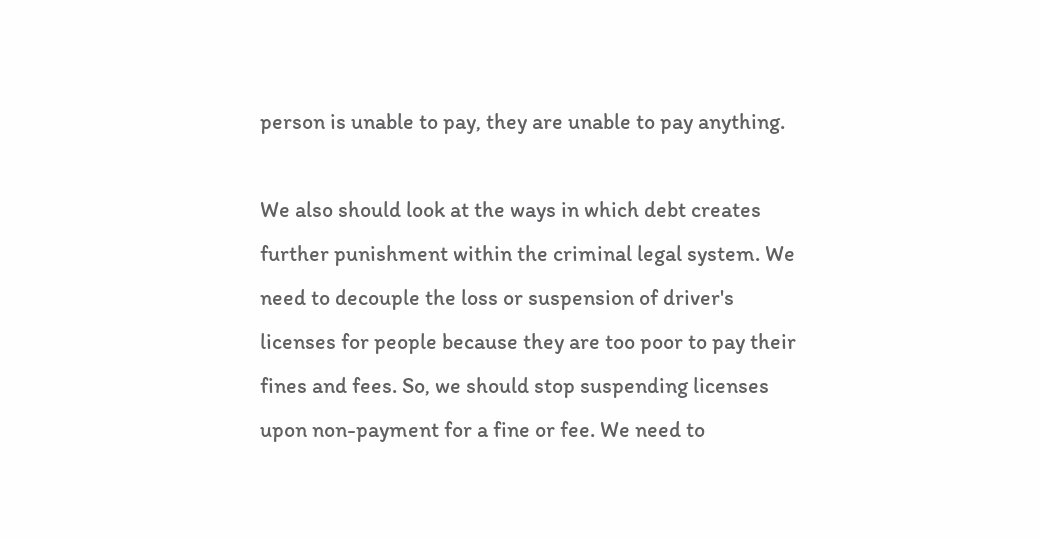person is unable to pay, they are unable to pay anything.

We also should look at the ways in which debt creates further punishment within the criminal legal system. We need to decouple the loss or suspension of driver's licenses for people because they are too poor to pay their fines and fees. So, we should stop suspending licenses upon non-payment for a fine or fee. We need to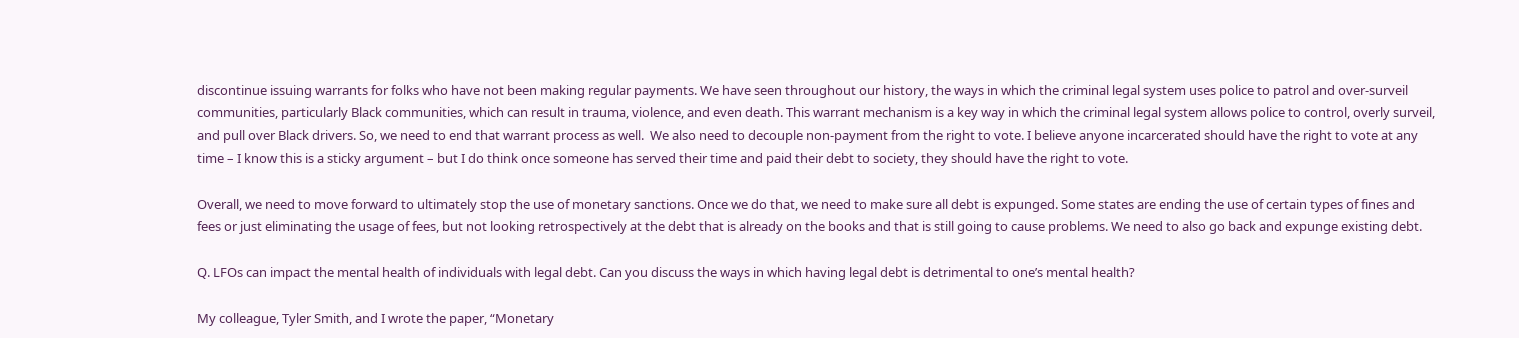discontinue issuing warrants for folks who have not been making regular payments. We have seen throughout our history, the ways in which the criminal legal system uses police to patrol and over-surveil communities, particularly Black communities, which can result in trauma, violence, and even death. This warrant mechanism is a key way in which the criminal legal system allows police to control, overly surveil, and pull over Black drivers. So, we need to end that warrant process as well.  We also need to decouple non-payment from the right to vote. I believe anyone incarcerated should have the right to vote at any time – I know this is a sticky argument – but I do think once someone has served their time and paid their debt to society, they should have the right to vote.

Overall, we need to move forward to ultimately stop the use of monetary sanctions. Once we do that, we need to make sure all debt is expunged. Some states are ending the use of certain types of fines and fees or just eliminating the usage of fees, but not looking retrospectively at the debt that is already on the books and that is still going to cause problems. We need to also go back and expunge existing debt.

Q. LFOs can impact the mental health of individuals with legal debt. Can you discuss the ways in which having legal debt is detrimental to one’s mental health?

My colleague, Tyler Smith, and I wrote the paper, “Monetary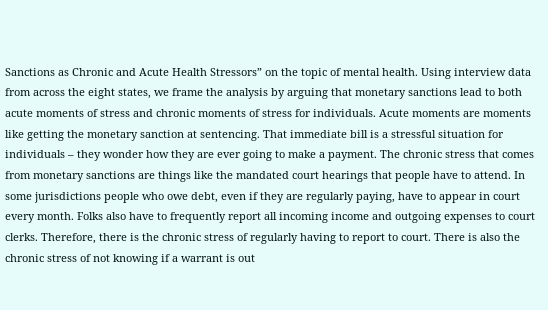Sanctions as Chronic and Acute Health Stressors” on the topic of mental health. Using interview data from across the eight states, we frame the analysis by arguing that monetary sanctions lead to both acute moments of stress and chronic moments of stress for individuals. Acute moments are moments like getting the monetary sanction at sentencing. That immediate bill is a stressful situation for individuals – they wonder how they are ever going to make a payment. The chronic stress that comes from monetary sanctions are things like the mandated court hearings that people have to attend. In some jurisdictions people who owe debt, even if they are regularly paying, have to appear in court every month. Folks also have to frequently report all incoming income and outgoing expenses to court clerks. Therefore, there is the chronic stress of regularly having to report to court. There is also the chronic stress of not knowing if a warrant is out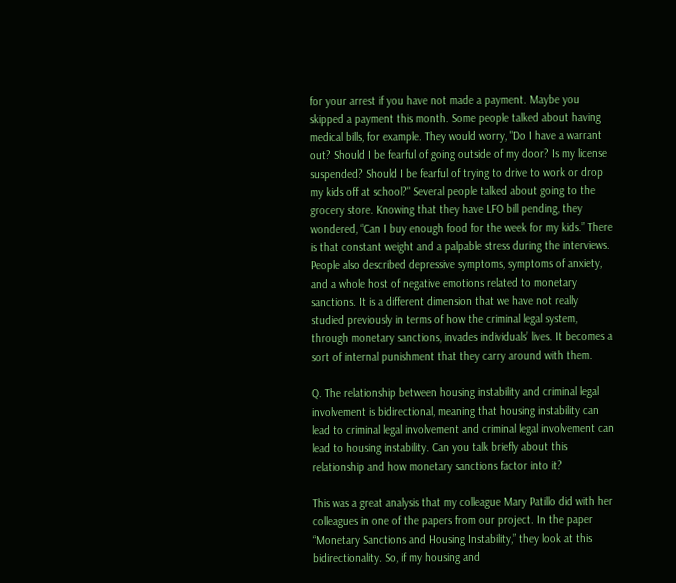for your arrest if you have not made a payment. Maybe you skipped a payment this month. Some people talked about having medical bills, for example. They would worry, "Do I have a warrant out? Should I be fearful of going outside of my door? Is my license suspended? Should I be fearful of trying to drive to work or drop my kids off at school?" Several people talked about going to the grocery store. Knowing that they have LFO bill pending, they wondered, “Can I buy enough food for the week for my kids.” There is that constant weight and a palpable stress during the interviews. People also described depressive symptoms, symptoms of anxiety, and a whole host of negative emotions related to monetary sanctions. It is a different dimension that we have not really studied previously in terms of how the criminal legal system, through monetary sanctions, invades individuals’ lives. It becomes a sort of internal punishment that they carry around with them.

Q. The relationship between housing instability and criminal legal involvement is bidirectional, meaning that housing instability can lead to criminal legal involvement and criminal legal involvement can lead to housing instability. Can you talk briefly about this relationship and how monetary sanctions factor into it?

This was a great analysis that my colleague Mary Patillo did with her colleagues in one of the papers from our project. In the paper “Monetary Sanctions and Housing Instability,” they look at this bidirectionality. So, if my housing and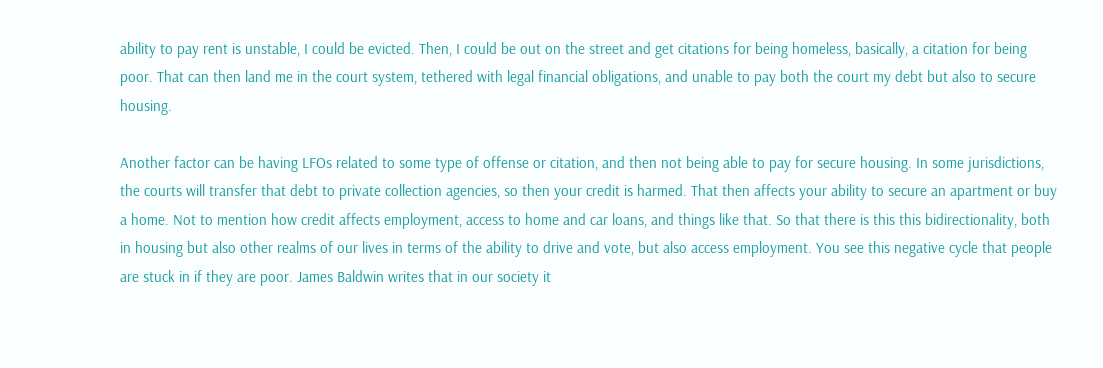ability to pay rent is unstable, I could be evicted. Then, I could be out on the street and get citations for being homeless, basically, a citation for being poor. That can then land me in the court system, tethered with legal financial obligations, and unable to pay both the court my debt but also to secure housing.

Another factor can be having LFOs related to some type of offense or citation, and then not being able to pay for secure housing. In some jurisdictions, the courts will transfer that debt to private collection agencies, so then your credit is harmed. That then affects your ability to secure an apartment or buy a home. Not to mention how credit affects employment, access to home and car loans, and things like that. So that there is this this bidirectionality, both in housing but also other realms of our lives in terms of the ability to drive and vote, but also access employment. You see this negative cycle that people are stuck in if they are poor. James Baldwin writes that in our society it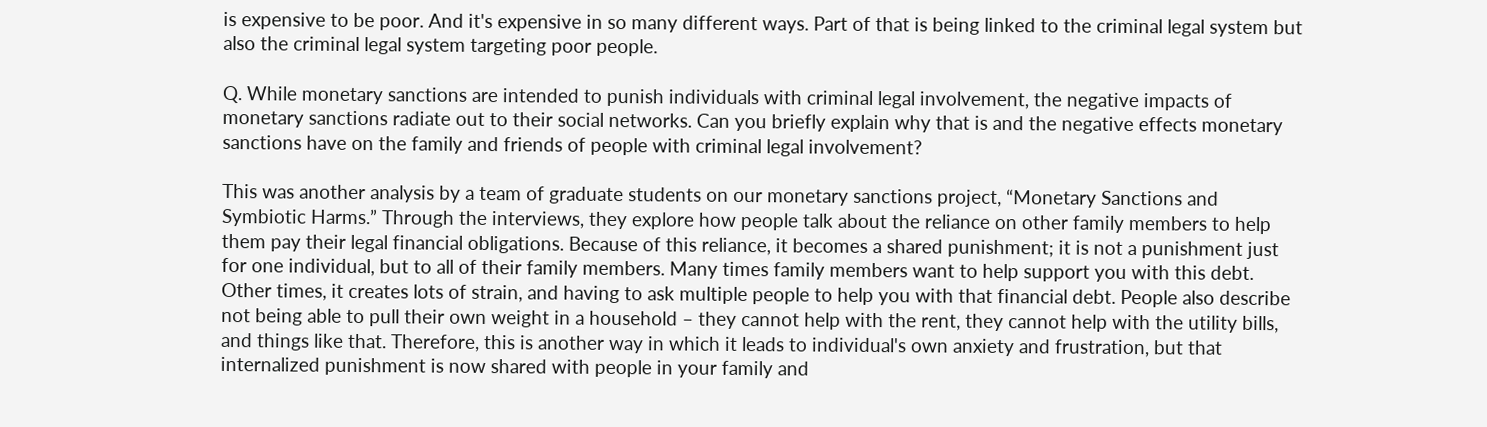is expensive to be poor. And it's expensive in so many different ways. Part of that is being linked to the criminal legal system but also the criminal legal system targeting poor people.

Q. While monetary sanctions are intended to punish individuals with criminal legal involvement, the negative impacts of monetary sanctions radiate out to their social networks. Can you briefly explain why that is and the negative effects monetary sanctions have on the family and friends of people with criminal legal involvement?

This was another analysis by a team of graduate students on our monetary sanctions project, “Monetary Sanctions and Symbiotic Harms.” Through the interviews, they explore how people talk about the reliance on other family members to help them pay their legal financial obligations. Because of this reliance, it becomes a shared punishment; it is not a punishment just for one individual, but to all of their family members. Many times family members want to help support you with this debt. Other times, it creates lots of strain, and having to ask multiple people to help you with that financial debt. People also describe not being able to pull their own weight in a household – they cannot help with the rent, they cannot help with the utility bills, and things like that. Therefore, this is another way in which it leads to individual's own anxiety and frustration, but that internalized punishment is now shared with people in your family and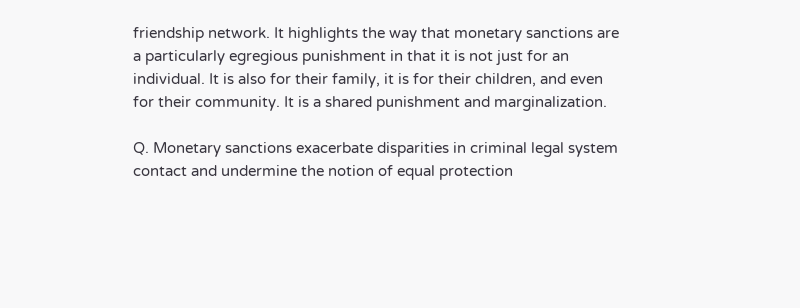friendship network. It highlights the way that monetary sanctions are a particularly egregious punishment in that it is not just for an individual. It is also for their family, it is for their children, and even for their community. It is a shared punishment and marginalization.

Q. Monetary sanctions exacerbate disparities in criminal legal system contact and undermine the notion of equal protection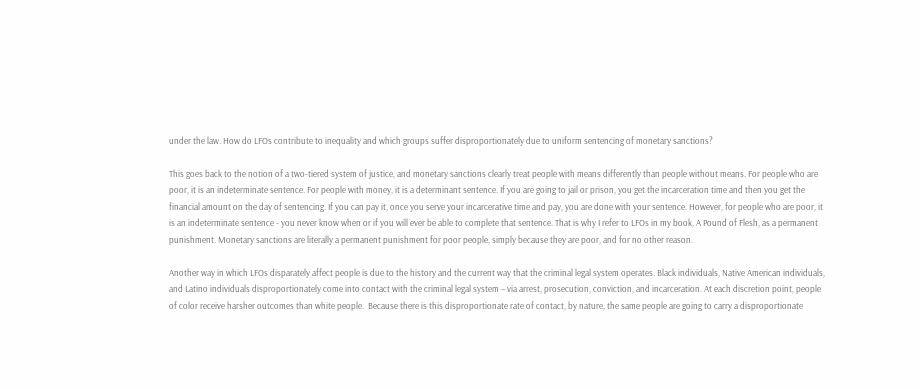under the law. How do LFOs contribute to inequality and which groups suffer disproportionately due to uniform sentencing of monetary sanctions?

This goes back to the notion of a two-tiered system of justice, and monetary sanctions clearly treat people with means differently than people without means. For people who are poor, it is an indeterminate sentence. For people with money, it is a determinant sentence. If you are going to jail or prison, you get the incarceration time and then you get the financial amount on the day of sentencing. If you can pay it, once you serve your incarcerative time and pay, you are done with your sentence. However, for people who are poor, it is an indeterminate sentence - you never know when or if you will ever be able to complete that sentence. That is why I refer to LFOs in my book, A Pound of Flesh, as a permanent punishment. Monetary sanctions are literally a permanent punishment for poor people, simply because they are poor, and for no other reason.

Another way in which LFOs disparately affect people is due to the history and the current way that the criminal legal system operates. Black individuals, Native American individuals, and Latino individuals disproportionately come into contact with the criminal legal system – via arrest, prosecution, conviction, and incarceration. At each discretion point, people of color receive harsher outcomes than white people.  Because there is this disproportionate rate of contact, by nature, the same people are going to carry a disproportionate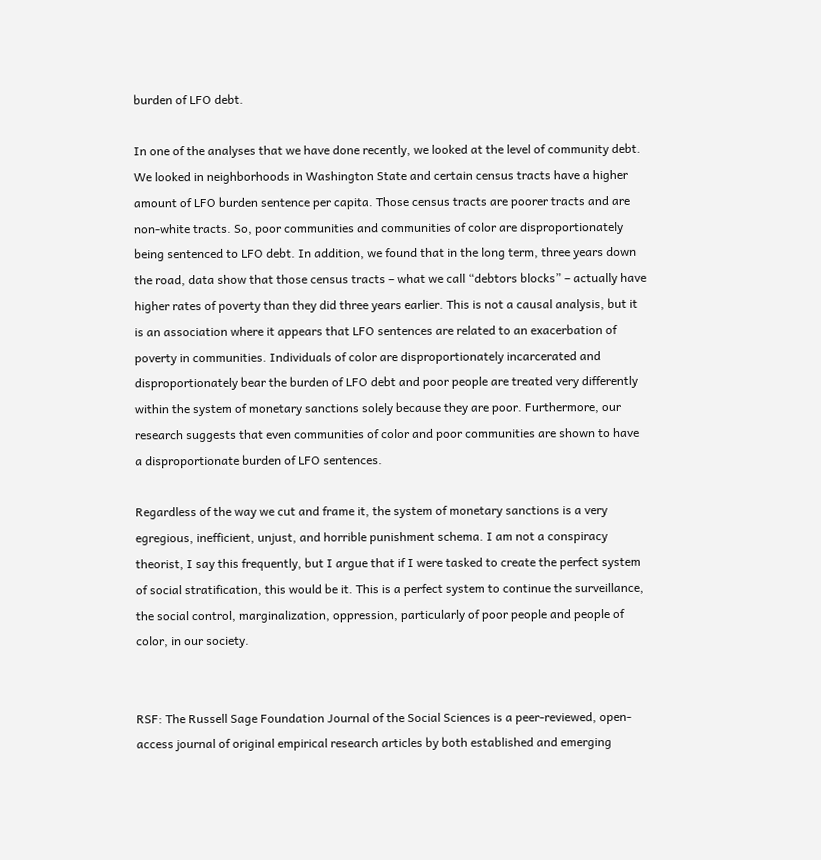burden of LFO debt.

In one of the analyses that we have done recently, we looked at the level of community debt. We looked in neighborhoods in Washington State and certain census tracts have a higher amount of LFO burden sentence per capita. Those census tracts are poorer tracts and are non-white tracts. So, poor communities and communities of color are disproportionately being sentenced to LFO debt. In addition, we found that in the long term, three years down the road, data show that those census tracts – what we call “debtors blocks” – actually have higher rates of poverty than they did three years earlier. This is not a causal analysis, but it is an association where it appears that LFO sentences are related to an exacerbation of poverty in communities. Individuals of color are disproportionately incarcerated and disproportionately bear the burden of LFO debt and poor people are treated very differently within the system of monetary sanctions solely because they are poor. Furthermore, our research suggests that even communities of color and poor communities are shown to have a disproportionate burden of LFO sentences.

Regardless of the way we cut and frame it, the system of monetary sanctions is a very egregious, inefficient, unjust, and horrible punishment schema. I am not a conspiracy theorist, I say this frequently, but I argue that if I were tasked to create the perfect system of social stratification, this would be it. This is a perfect system to continue the surveillance, the social control, marginalization, oppression, particularly of poor people and people of color, in our society.


RSF: The Russell Sage Foundation Journal of the Social Sciences is a peer-reviewed, open-access journal of original empirical research articles by both established and emerging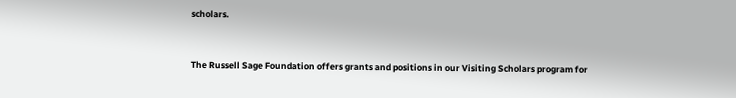scholars.


The Russell Sage Foundation offers grants and positions in our Visiting Scholars program for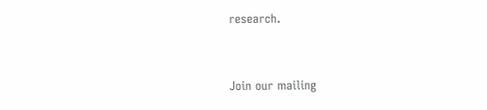research.


Join our mailing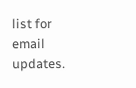list for email updates.